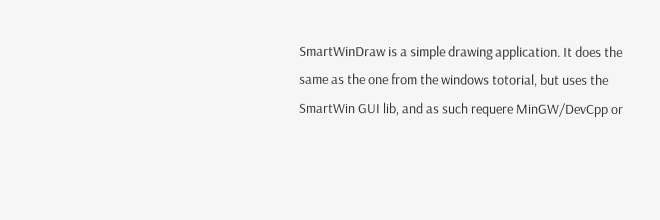SmartWinDraw is a simple drawing application. It does the same as the one from the windows totorial, but uses the SmartWin GUI lib, and as such requere MinGW/DevCpp or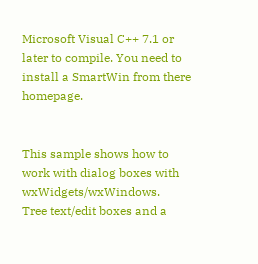Microsoft Visual C++ 7.1 or later to compile. You need to install a SmartWin from there homepage.


This sample shows how to work with dialog boxes with wxWidgets/wxWindows.
Tree text/edit boxes and a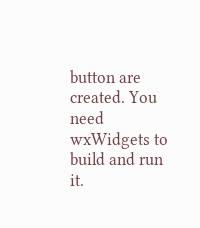button are created. You need wxWidgets to build and run it.